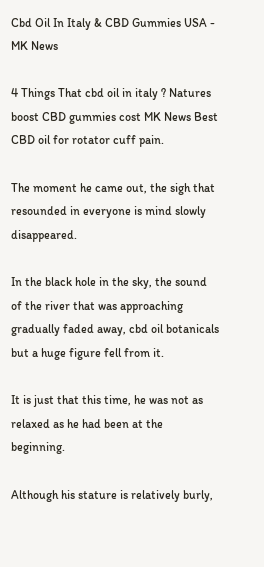Cbd Oil In Italy & CBD Gummies USA - MK News

4 Things That cbd oil in italy ? Natures boost CBD gummies cost MK News Best CBD oil for rotator cuff pain.

The moment he came out, the sigh that resounded in everyone is mind slowly disappeared.

In the black hole in the sky, the sound of the river that was approaching gradually faded away, cbd oil botanicals but a huge figure fell from it.

It is just that this time, he was not as relaxed as he had been at the beginning.

Although his stature is relatively burly,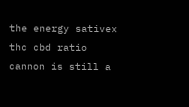the energy sativex thc cbd ratio cannon is still a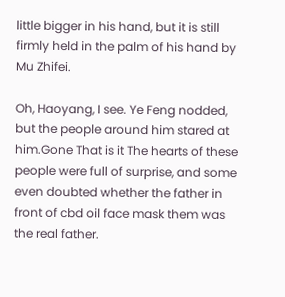little bigger in his hand, but it is still firmly held in the palm of his hand by Mu Zhifei.

Oh, Haoyang, I see. Ye Feng nodded, but the people around him stared at him.Gone That is it The hearts of these people were full of surprise, and some even doubted whether the father in front of cbd oil face mask them was the real father.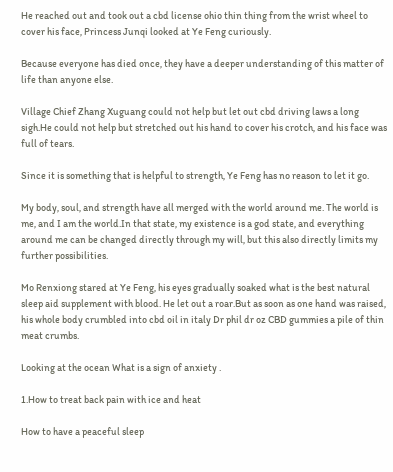He reached out and took out a cbd license ohio thin thing from the wrist wheel to cover his face, Princess Junqi looked at Ye Feng curiously.

Because everyone has died once, they have a deeper understanding of this matter of life than anyone else.

Village Chief Zhang Xuguang could not help but let out cbd driving laws a long sigh.He could not help but stretched out his hand to cover his crotch, and his face was full of tears.

Since it is something that is helpful to strength, Ye Feng has no reason to let it go.

My body, soul, and strength have all merged with the world around me. The world is me, and I am the world.In that state, my existence is a god state, and everything around me can be changed directly through my will, but this also directly limits my further possibilities.

Mo Renxiong stared at Ye Feng, his eyes gradually soaked what is the best natural sleep aid supplement with blood. He let out a roar.But as soon as one hand was raised, his whole body crumbled into cbd oil in italy Dr phil dr oz CBD gummies a pile of thin meat crumbs.

Looking at the ocean What is a sign of anxiety .

1.How to treat back pain with ice and heat

How to have a peaceful sleep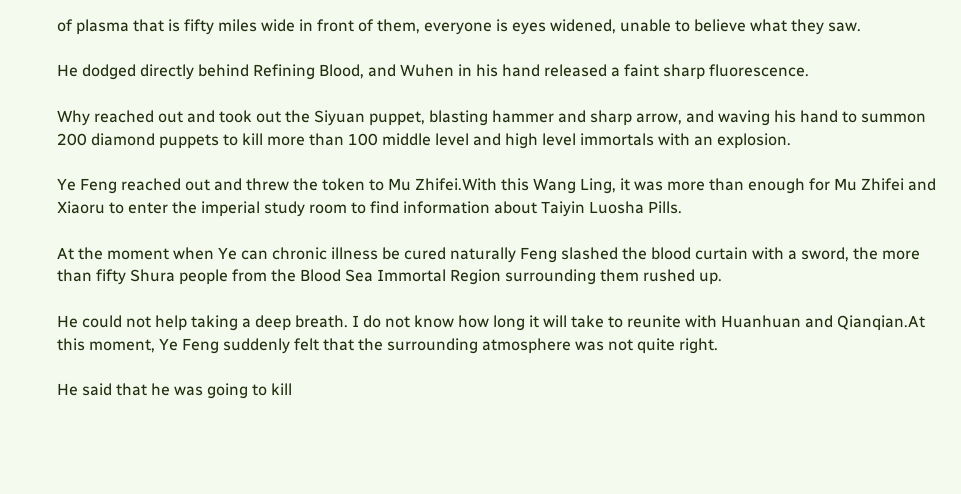of plasma that is fifty miles wide in front of them, everyone is eyes widened, unable to believe what they saw.

He dodged directly behind Refining Blood, and Wuhen in his hand released a faint sharp fluorescence.

Why reached out and took out the Siyuan puppet, blasting hammer and sharp arrow, and waving his hand to summon 200 diamond puppets to kill more than 100 middle level and high level immortals with an explosion.

Ye Feng reached out and threw the token to Mu Zhifei.With this Wang Ling, it was more than enough for Mu Zhifei and Xiaoru to enter the imperial study room to find information about Taiyin Luosha Pills.

At the moment when Ye can chronic illness be cured naturally Feng slashed the blood curtain with a sword, the more than fifty Shura people from the Blood Sea Immortal Region surrounding them rushed up.

He could not help taking a deep breath. I do not know how long it will take to reunite with Huanhuan and Qianqian.At this moment, Ye Feng suddenly felt that the surrounding atmosphere was not quite right.

He said that he was going to kill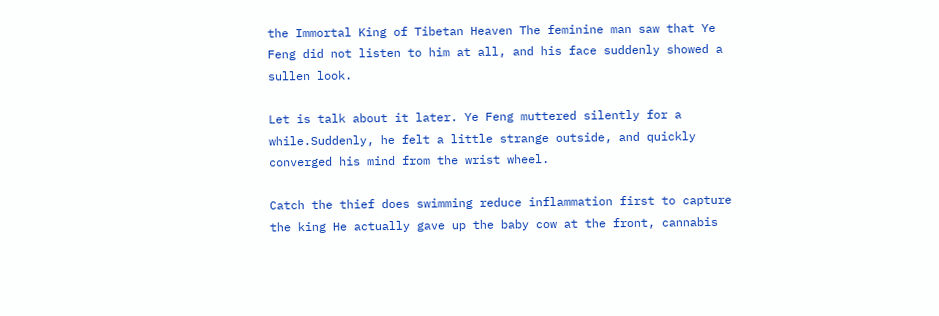the Immortal King of Tibetan Heaven The feminine man saw that Ye Feng did not listen to him at all, and his face suddenly showed a sullen look.

Let is talk about it later. Ye Feng muttered silently for a while.Suddenly, he felt a little strange outside, and quickly converged his mind from the wrist wheel.

Catch the thief does swimming reduce inflammation first to capture the king He actually gave up the baby cow at the front, cannabis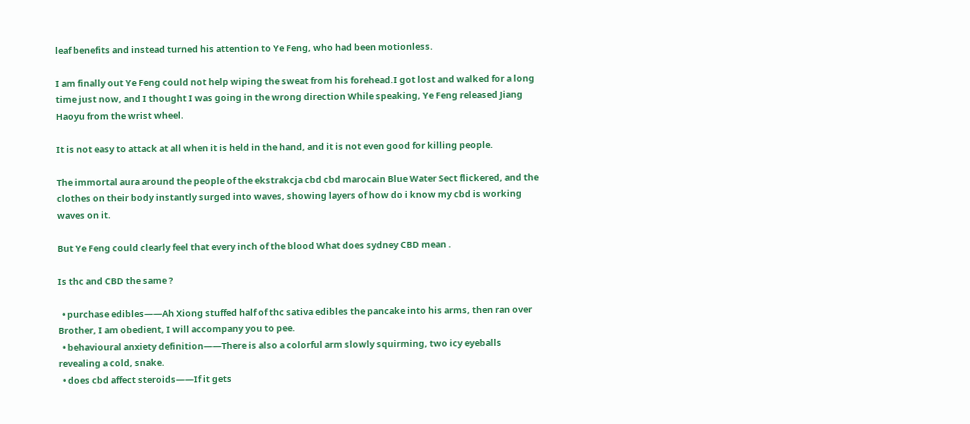leaf benefits and instead turned his attention to Ye Feng, who had been motionless.

I am finally out Ye Feng could not help wiping the sweat from his forehead.I got lost and walked for a long time just now, and I thought I was going in the wrong direction While speaking, Ye Feng released Jiang Haoyu from the wrist wheel.

It is not easy to attack at all when it is held in the hand, and it is not even good for killing people.

The immortal aura around the people of the ekstrakcja cbd cbd marocain Blue Water Sect flickered, and the clothes on their body instantly surged into waves, showing layers of how do i know my cbd is working waves on it.

But Ye Feng could clearly feel that every inch of the blood What does sydney CBD mean .

Is thc and CBD the same ?

  • purchase edibles——Ah Xiong stuffed half of thc sativa edibles the pancake into his arms, then ran over Brother, I am obedient, I will accompany you to pee.
  • behavioural anxiety definition——There is also a colorful arm slowly squirming, two icy eyeballs revealing a cold, snake.
  • does cbd affect steroids——If it gets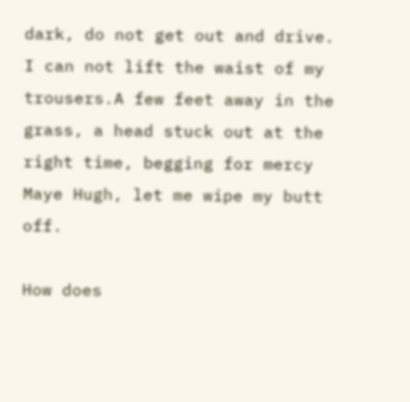dark, do not get out and drive. I can not lift the waist of my trousers.A few feet away in the grass, a head stuck out at the right time, begging for mercy Maye Hugh, let me wipe my butt off.

How does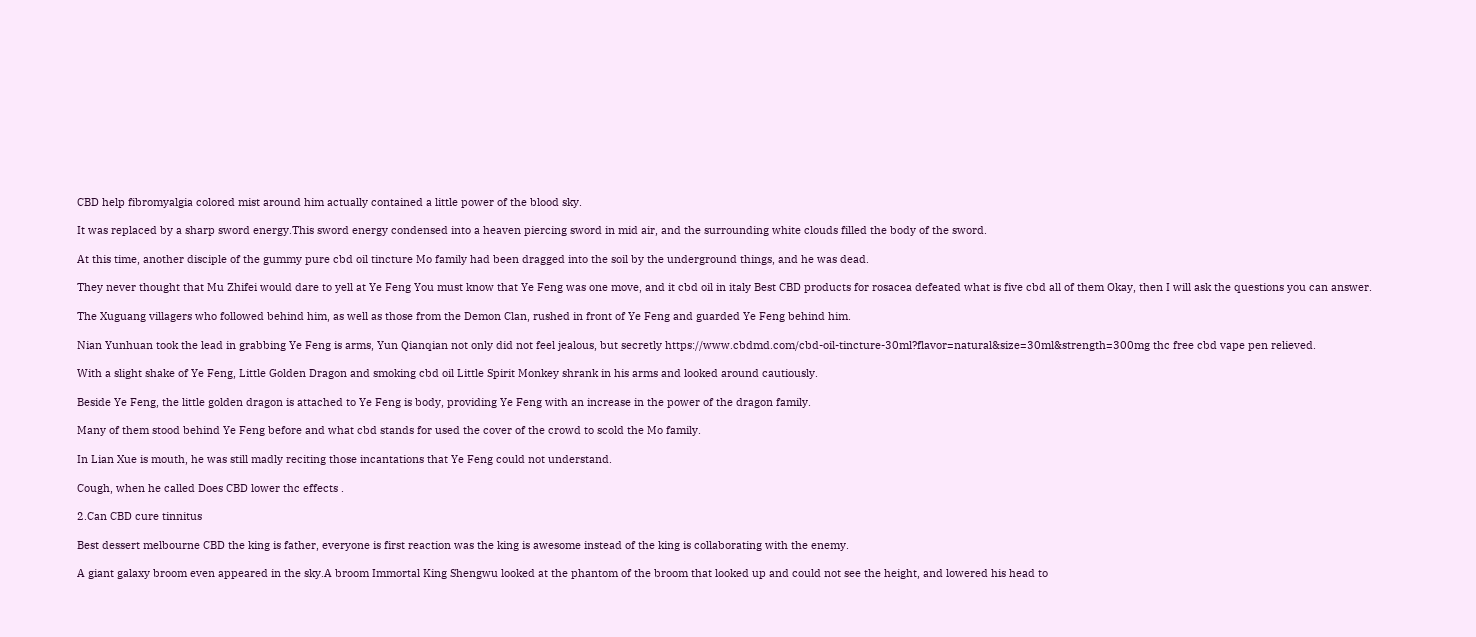CBD help fibromyalgia colored mist around him actually contained a little power of the blood sky.

It was replaced by a sharp sword energy.This sword energy condensed into a heaven piercing sword in mid air, and the surrounding white clouds filled the body of the sword.

At this time, another disciple of the gummy pure cbd oil tincture Mo family had been dragged into the soil by the underground things, and he was dead.

They never thought that Mu Zhifei would dare to yell at Ye Feng You must know that Ye Feng was one move, and it cbd oil in italy Best CBD products for rosacea defeated what is five cbd all of them Okay, then I will ask the questions you can answer.

The Xuguang villagers who followed behind him, as well as those from the Demon Clan, rushed in front of Ye Feng and guarded Ye Feng behind him.

Nian Yunhuan took the lead in grabbing Ye Feng is arms, Yun Qianqian not only did not feel jealous, but secretly https://www.cbdmd.com/cbd-oil-tincture-30ml?flavor=natural&size=30ml&strength=300mg thc free cbd vape pen relieved.

With a slight shake of Ye Feng, Little Golden Dragon and smoking cbd oil Little Spirit Monkey shrank in his arms and looked around cautiously.

Beside Ye Feng, the little golden dragon is attached to Ye Feng is body, providing Ye Feng with an increase in the power of the dragon family.

Many of them stood behind Ye Feng before and what cbd stands for used the cover of the crowd to scold the Mo family.

In Lian Xue is mouth, he was still madly reciting those incantations that Ye Feng could not understand.

Cough, when he called Does CBD lower thc effects .

2.Can CBD cure tinnitus

Best dessert melbourne CBD the king is father, everyone is first reaction was the king is awesome instead of the king is collaborating with the enemy.

A giant galaxy broom even appeared in the sky.A broom Immortal King Shengwu looked at the phantom of the broom that looked up and could not see the height, and lowered his head to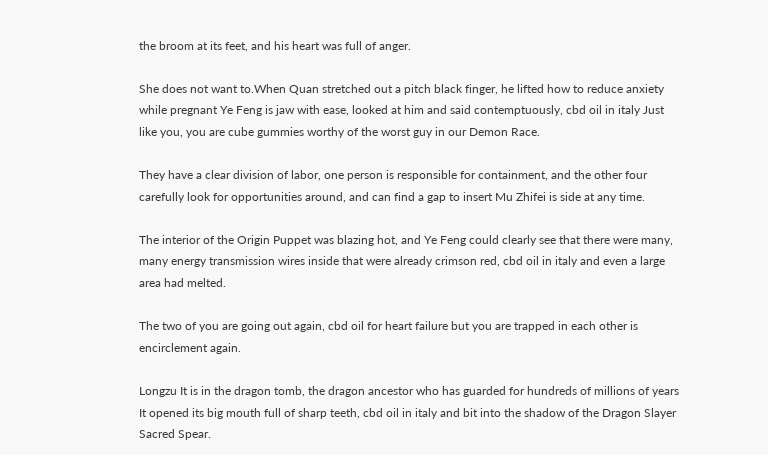the broom at its feet, and his heart was full of anger.

She does not want to.When Quan stretched out a pitch black finger, he lifted how to reduce anxiety while pregnant Ye Feng is jaw with ease, looked at him and said contemptuously, cbd oil in italy Just like you, you are cube gummies worthy of the worst guy in our Demon Race.

They have a clear division of labor, one person is responsible for containment, and the other four carefully look for opportunities around, and can find a gap to insert Mu Zhifei is side at any time.

The interior of the Origin Puppet was blazing hot, and Ye Feng could clearly see that there were many, many energy transmission wires inside that were already crimson red, cbd oil in italy and even a large area had melted.

The two of you are going out again, cbd oil for heart failure but you are trapped in each other is encirclement again.

Longzu It is in the dragon tomb, the dragon ancestor who has guarded for hundreds of millions of years It opened its big mouth full of sharp teeth, cbd oil in italy and bit into the shadow of the Dragon Slayer Sacred Spear.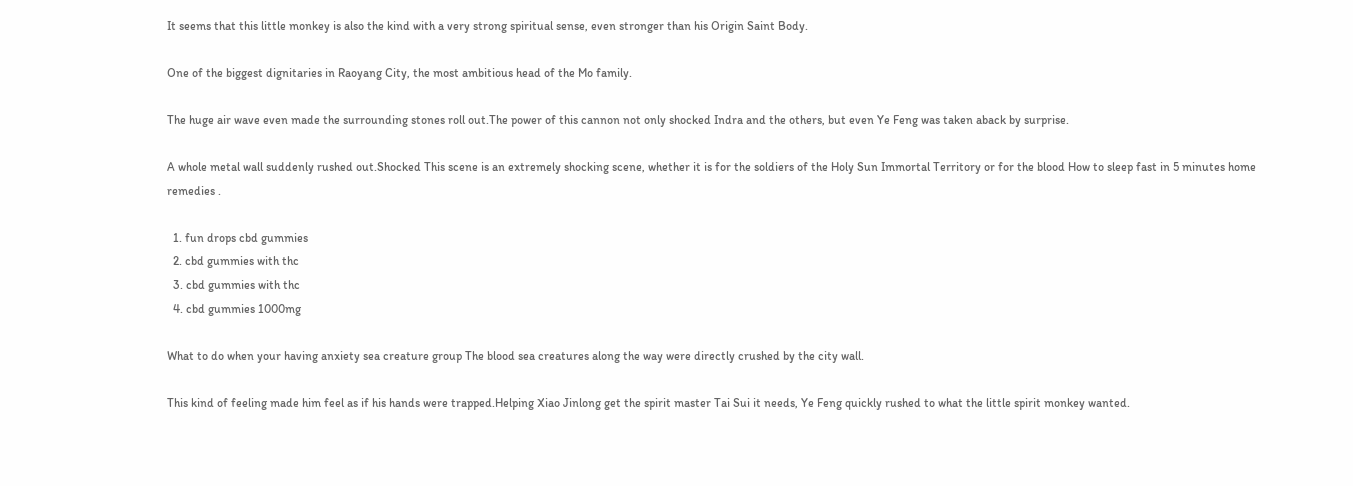It seems that this little monkey is also the kind with a very strong spiritual sense, even stronger than his Origin Saint Body.

One of the biggest dignitaries in Raoyang City, the most ambitious head of the Mo family.

The huge air wave even made the surrounding stones roll out.The power of this cannon not only shocked Indra and the others, but even Ye Feng was taken aback by surprise.

A whole metal wall suddenly rushed out.Shocked This scene is an extremely shocking scene, whether it is for the soldiers of the Holy Sun Immortal Territory or for the blood How to sleep fast in 5 minutes home remedies .

  1. fun drops cbd gummies
  2. cbd gummies with thc
  3. cbd gummies with thc
  4. cbd gummies 1000mg

What to do when your having anxiety sea creature group The blood sea creatures along the way were directly crushed by the city wall.

This kind of feeling made him feel as if his hands were trapped.Helping Xiao Jinlong get the spirit master Tai Sui it needs, Ye Feng quickly rushed to what the little spirit monkey wanted.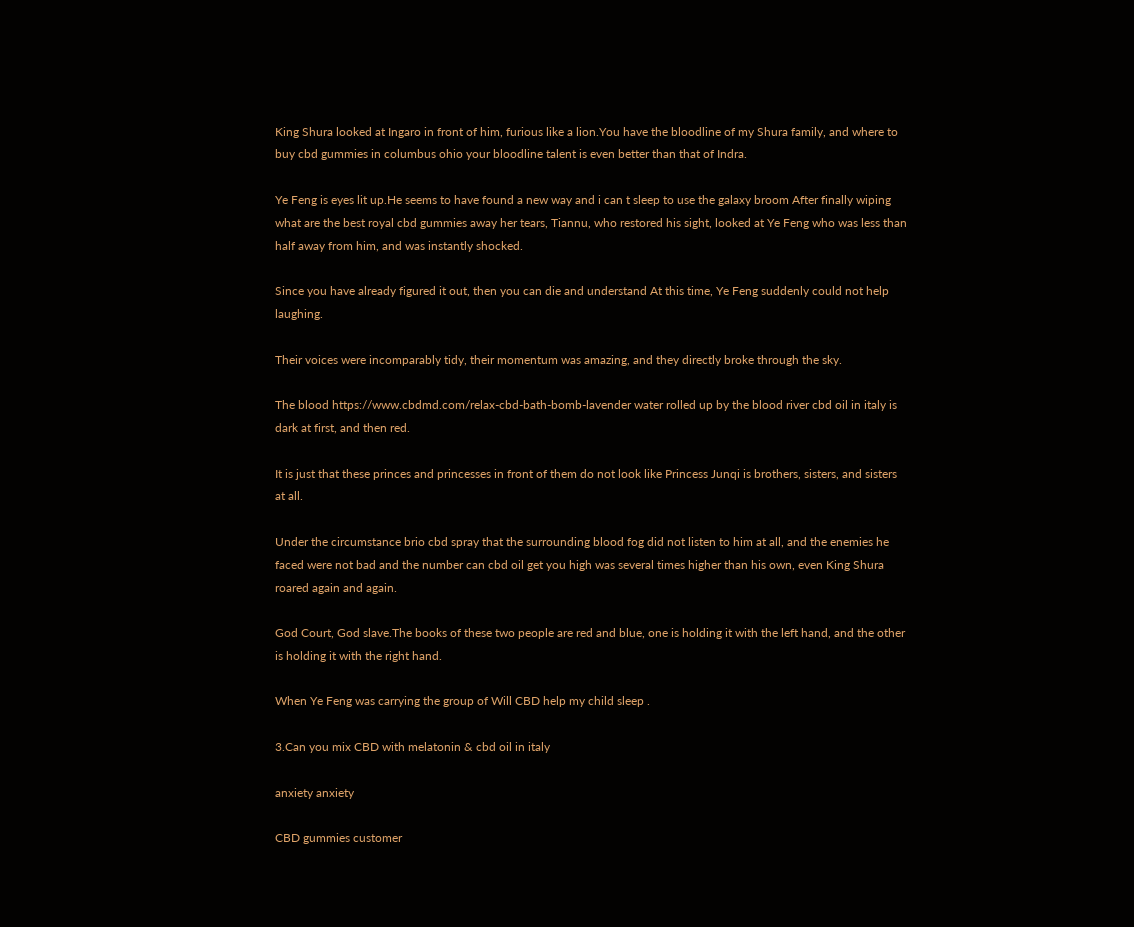King Shura looked at Ingaro in front of him, furious like a lion.You have the bloodline of my Shura family, and where to buy cbd gummies in columbus ohio your bloodline talent is even better than that of Indra.

Ye Feng is eyes lit up.He seems to have found a new way and i can t sleep to use the galaxy broom After finally wiping what are the best royal cbd gummies away her tears, Tiannu, who restored his sight, looked at Ye Feng who was less than half away from him, and was instantly shocked.

Since you have already figured it out, then you can die and understand At this time, Ye Feng suddenly could not help laughing.

Their voices were incomparably tidy, their momentum was amazing, and they directly broke through the sky.

The blood https://www.cbdmd.com/relax-cbd-bath-bomb-lavender water rolled up by the blood river cbd oil in italy is dark at first, and then red.

It is just that these princes and princesses in front of them do not look like Princess Junqi is brothers, sisters, and sisters at all.

Under the circumstance brio cbd spray that the surrounding blood fog did not listen to him at all, and the enemies he faced were not bad and the number can cbd oil get you high was several times higher than his own, even King Shura roared again and again.

God Court, God slave.The books of these two people are red and blue, one is holding it with the left hand, and the other is holding it with the right hand.

When Ye Feng was carrying the group of Will CBD help my child sleep .

3.Can you mix CBD with melatonin & cbd oil in italy

anxiety anxiety

CBD gummies customer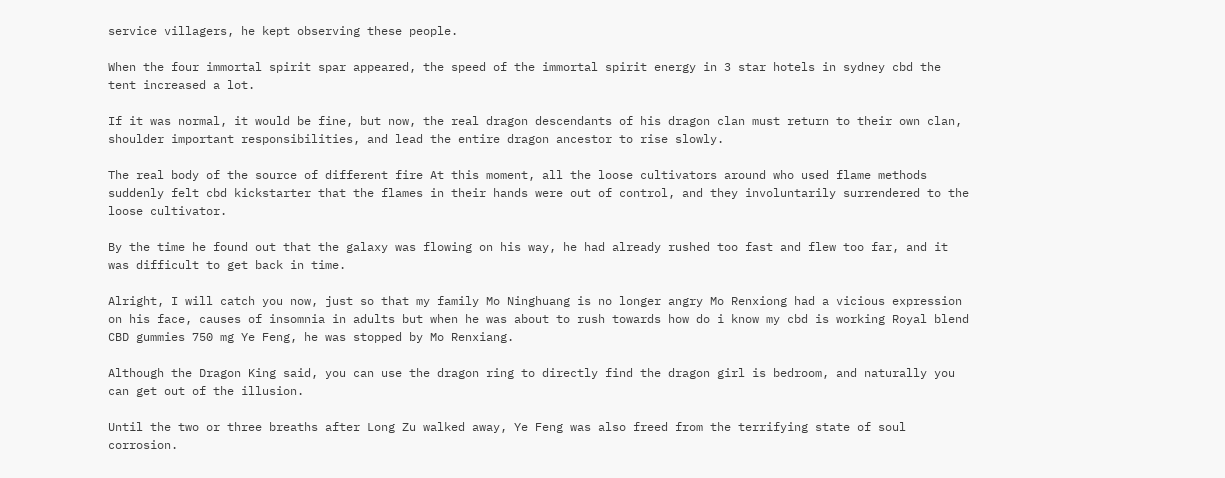service villagers, he kept observing these people.

When the four immortal spirit spar appeared, the speed of the immortal spirit energy in 3 star hotels in sydney cbd the tent increased a lot.

If it was normal, it would be fine, but now, the real dragon descendants of his dragon clan must return to their own clan, shoulder important responsibilities, and lead the entire dragon ancestor to rise slowly.

The real body of the source of different fire At this moment, all the loose cultivators around who used flame methods suddenly felt cbd kickstarter that the flames in their hands were out of control, and they involuntarily surrendered to the loose cultivator.

By the time he found out that the galaxy was flowing on his way, he had already rushed too fast and flew too far, and it was difficult to get back in time.

Alright, I will catch you now, just so that my family Mo Ninghuang is no longer angry Mo Renxiong had a vicious expression on his face, causes of insomnia in adults but when he was about to rush towards how do i know my cbd is working Royal blend CBD gummies 750 mg Ye Feng, he was stopped by Mo Renxiang.

Although the Dragon King said, you can use the dragon ring to directly find the dragon girl is bedroom, and naturally you can get out of the illusion.

Until the two or three breaths after Long Zu walked away, Ye Feng was also freed from the terrifying state of soul corrosion.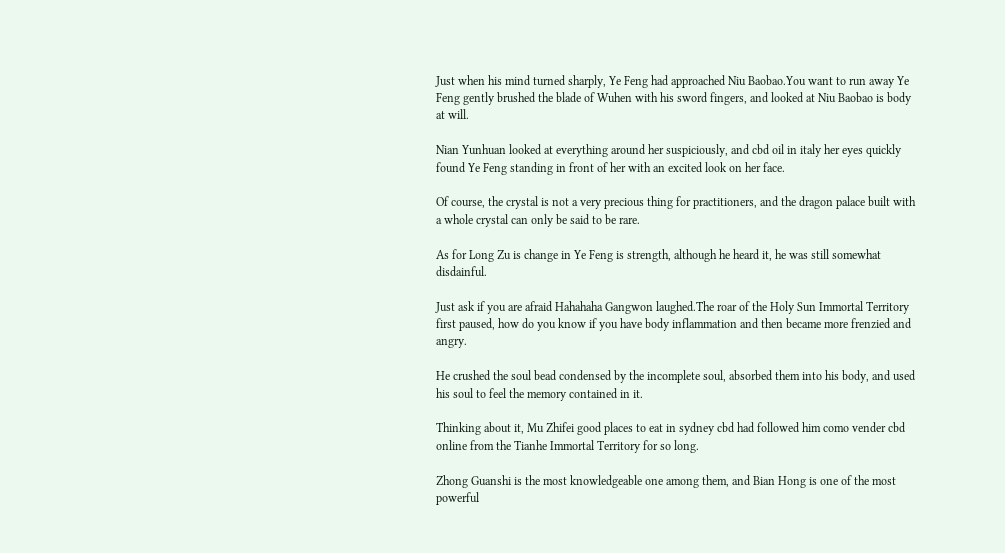Just when his mind turned sharply, Ye Feng had approached Niu Baobao.You want to run away Ye Feng gently brushed the blade of Wuhen with his sword fingers, and looked at Niu Baobao is body at will.

Nian Yunhuan looked at everything around her suspiciously, and cbd oil in italy her eyes quickly found Ye Feng standing in front of her with an excited look on her face.

Of course, the crystal is not a very precious thing for practitioners, and the dragon palace built with a whole crystal can only be said to be rare.

As for Long Zu is change in Ye Feng is strength, although he heard it, he was still somewhat disdainful.

Just ask if you are afraid Hahahaha Gangwon laughed.The roar of the Holy Sun Immortal Territory first paused, how do you know if you have body inflammation and then became more frenzied and angry.

He crushed the soul bead condensed by the incomplete soul, absorbed them into his body, and used his soul to feel the memory contained in it.

Thinking about it, Mu Zhifei good places to eat in sydney cbd had followed him como vender cbd online from the Tianhe Immortal Territory for so long.

Zhong Guanshi is the most knowledgeable one among them, and Bian Hong is one of the most powerful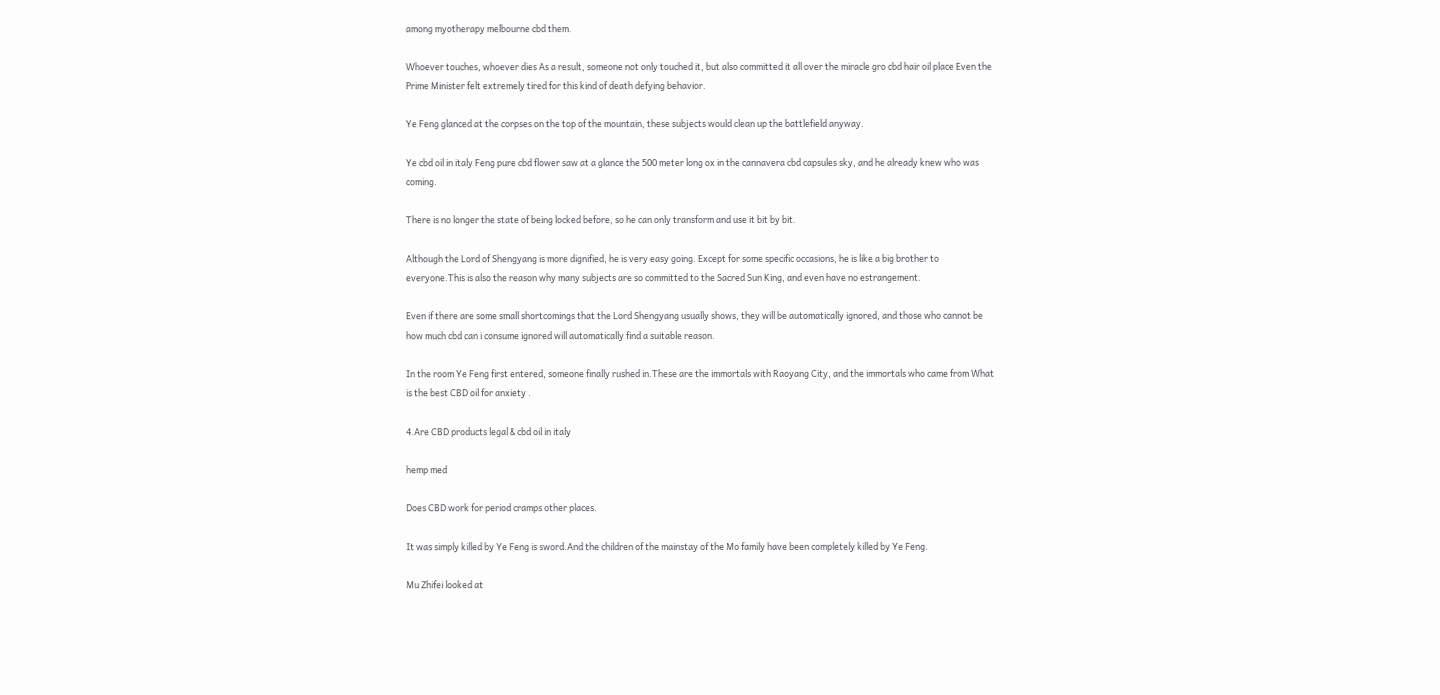among myotherapy melbourne cbd them.

Whoever touches, whoever dies As a result, someone not only touched it, but also committed it all over the miracle gro cbd hair oil place Even the Prime Minister felt extremely tired for this kind of death defying behavior.

Ye Feng glanced at the corpses on the top of the mountain, these subjects would clean up the battlefield anyway.

Ye cbd oil in italy Feng pure cbd flower saw at a glance the 500 meter long ox in the cannavera cbd capsules sky, and he already knew who was coming.

There is no longer the state of being locked before, so he can only transform and use it bit by bit.

Although the Lord of Shengyang is more dignified, he is very easy going. Except for some specific occasions, he is like a big brother to everyone.This is also the reason why many subjects are so committed to the Sacred Sun King, and even have no estrangement.

Even if there are some small shortcomings that the Lord Shengyang usually shows, they will be automatically ignored, and those who cannot be how much cbd can i consume ignored will automatically find a suitable reason.

In the room Ye Feng first entered, someone finally rushed in.These are the immortals with Raoyang City, and the immortals who came from What is the best CBD oil for anxiety .

4.Are CBD products legal & cbd oil in italy

hemp med

Does CBD work for period cramps other places.

It was simply killed by Ye Feng is sword.And the children of the mainstay of the Mo family have been completely killed by Ye Feng.

Mu Zhifei looked at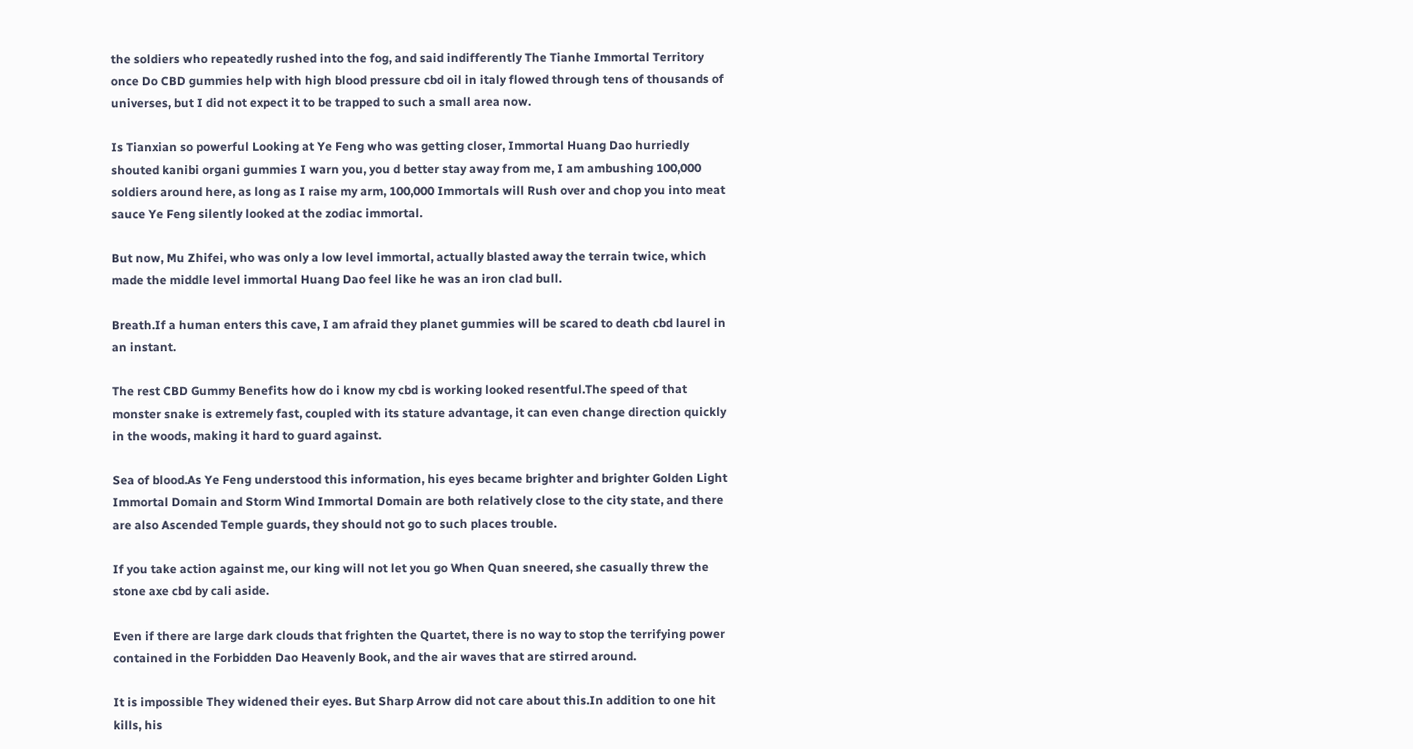the soldiers who repeatedly rushed into the fog, and said indifferently The Tianhe Immortal Territory once Do CBD gummies help with high blood pressure cbd oil in italy flowed through tens of thousands of universes, but I did not expect it to be trapped to such a small area now.

Is Tianxian so powerful Looking at Ye Feng who was getting closer, Immortal Huang Dao hurriedly shouted kanibi organi gummies I warn you, you d better stay away from me, I am ambushing 100,000 soldiers around here, as long as I raise my arm, 100,000 Immortals will Rush over and chop you into meat sauce Ye Feng silently looked at the zodiac immortal.

But now, Mu Zhifei, who was only a low level immortal, actually blasted away the terrain twice, which made the middle level immortal Huang Dao feel like he was an iron clad bull.

Breath.If a human enters this cave, I am afraid they planet gummies will be scared to death cbd laurel in an instant.

The rest CBD Gummy Benefits how do i know my cbd is working looked resentful.The speed of that monster snake is extremely fast, coupled with its stature advantage, it can even change direction quickly in the woods, making it hard to guard against.

Sea of blood.As Ye Feng understood this information, his eyes became brighter and brighter Golden Light Immortal Domain and Storm Wind Immortal Domain are both relatively close to the city state, and there are also Ascended Temple guards, they should not go to such places trouble.

If you take action against me, our king will not let you go When Quan sneered, she casually threw the stone axe cbd by cali aside.

Even if there are large dark clouds that frighten the Quartet, there is no way to stop the terrifying power contained in the Forbidden Dao Heavenly Book, and the air waves that are stirred around.

It is impossible They widened their eyes. But Sharp Arrow did not care about this.In addition to one hit kills, his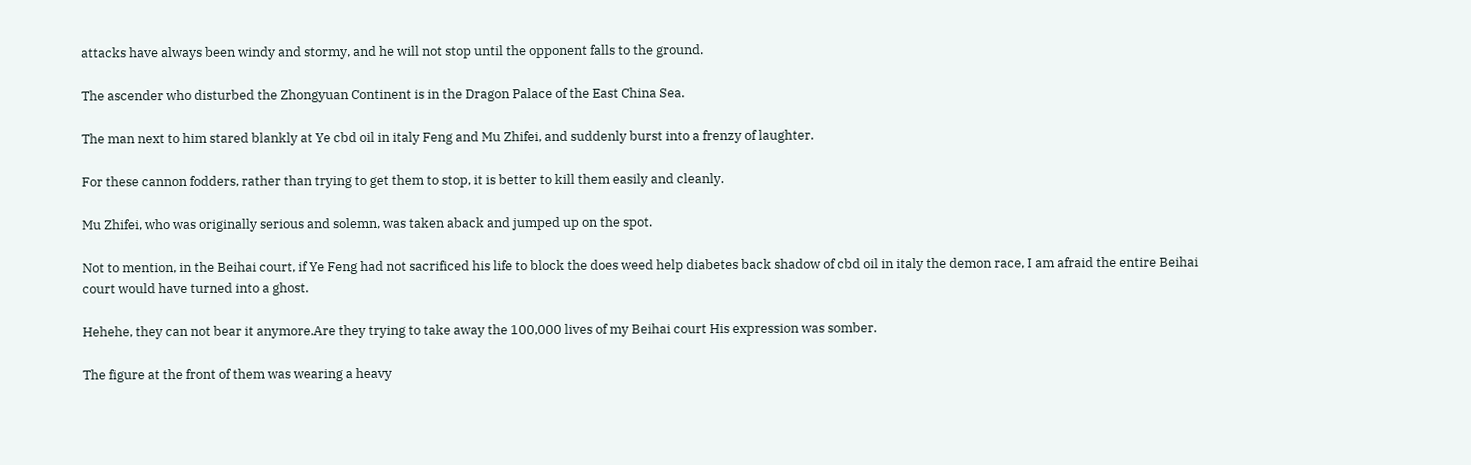attacks have always been windy and stormy, and he will not stop until the opponent falls to the ground.

The ascender who disturbed the Zhongyuan Continent is in the Dragon Palace of the East China Sea.

The man next to him stared blankly at Ye cbd oil in italy Feng and Mu Zhifei, and suddenly burst into a frenzy of laughter.

For these cannon fodders, rather than trying to get them to stop, it is better to kill them easily and cleanly.

Mu Zhifei, who was originally serious and solemn, was taken aback and jumped up on the spot.

Not to mention, in the Beihai court, if Ye Feng had not sacrificed his life to block the does weed help diabetes back shadow of cbd oil in italy the demon race, I am afraid the entire Beihai court would have turned into a ghost.

Hehehe, they can not bear it anymore.Are they trying to take away the 100,000 lives of my Beihai court His expression was somber.

The figure at the front of them was wearing a heavy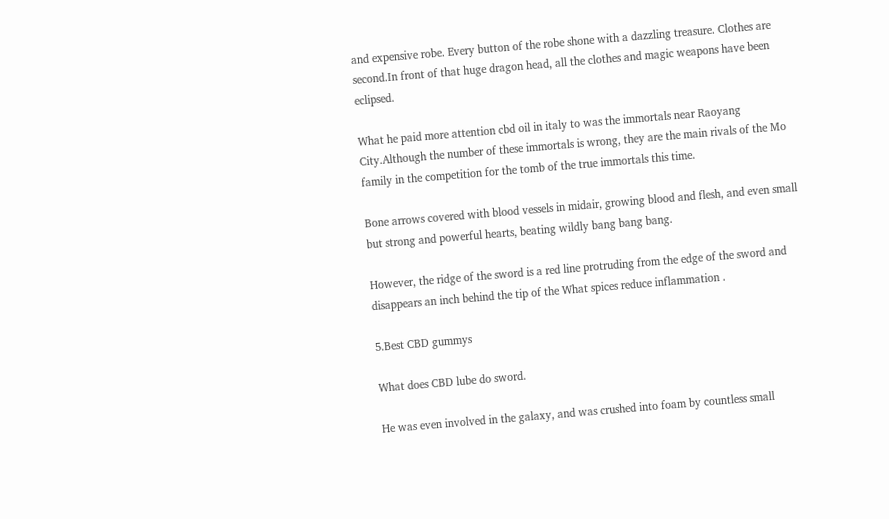and expensive robe. Every button of the robe shone with a dazzling treasure. Clothes are second.In front of that huge dragon head, all the clothes and magic weapons have been eclipsed.

What he paid more attention cbd oil in italy to was the immortals near Raoyang City.Although the number of these immortals is wrong, they are the main rivals of the Mo family in the competition for the tomb of the true immortals this time.

Bone arrows covered with blood vessels in midair, growing blood and flesh, and even small but strong and powerful hearts, beating wildly bang bang bang.

However, the ridge of the sword is a red line protruding from the edge of the sword and disappears an inch behind the tip of the What spices reduce inflammation .

5.Best CBD gummys

What does CBD lube do sword.

He was even involved in the galaxy, and was crushed into foam by countless small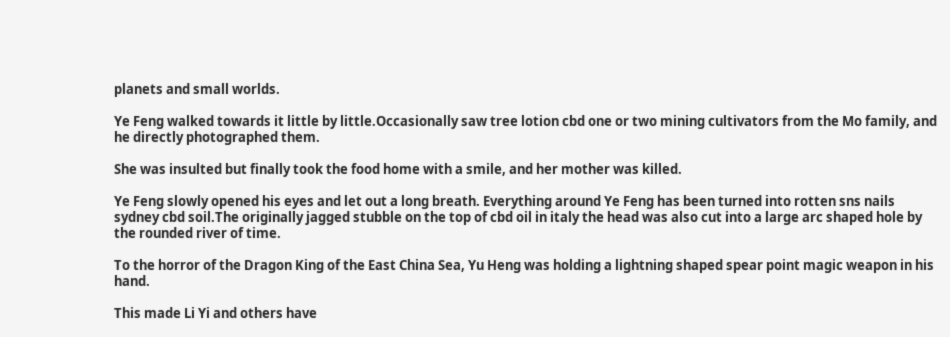planets and small worlds.

Ye Feng walked towards it little by little.Occasionally saw tree lotion cbd one or two mining cultivators from the Mo family, and he directly photographed them.

She was insulted but finally took the food home with a smile, and her mother was killed.

Ye Feng slowly opened his eyes and let out a long breath. Everything around Ye Feng has been turned into rotten sns nails sydney cbd soil.The originally jagged stubble on the top of cbd oil in italy the head was also cut into a large arc shaped hole by the rounded river of time.

To the horror of the Dragon King of the East China Sea, Yu Heng was holding a lightning shaped spear point magic weapon in his hand.

This made Li Yi and others have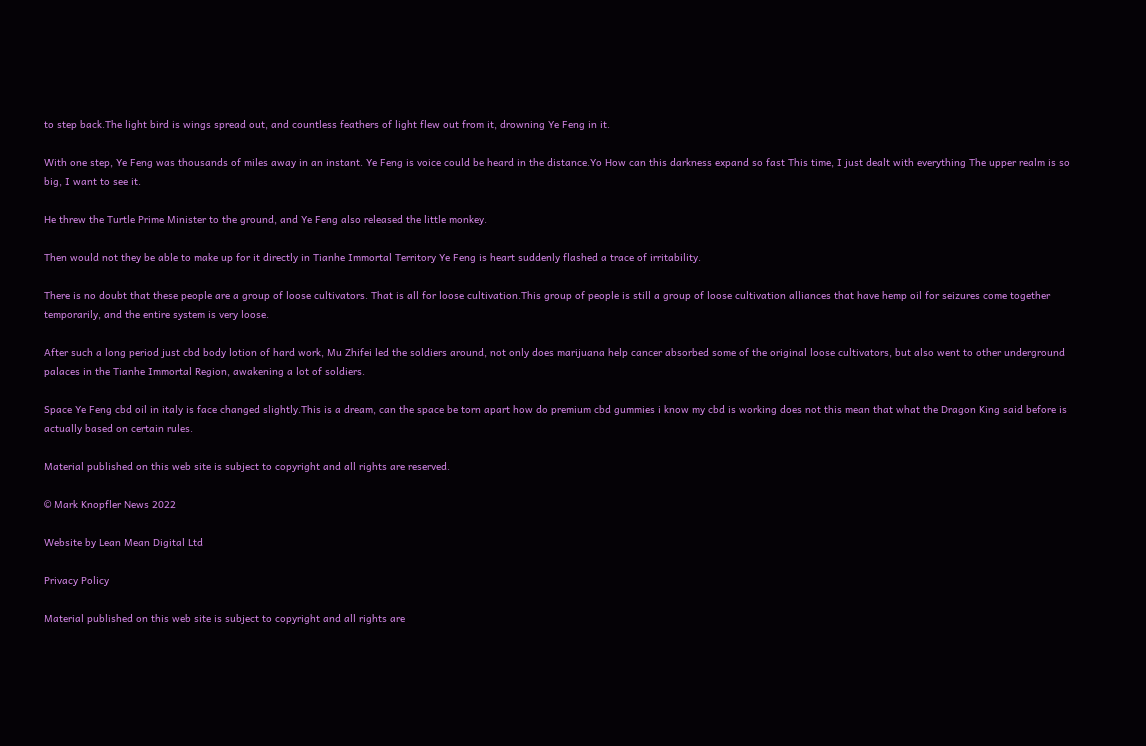to step back.The light bird is wings spread out, and countless feathers of light flew out from it, drowning Ye Feng in it.

With one step, Ye Feng was thousands of miles away in an instant. Ye Feng is voice could be heard in the distance.Yo How can this darkness expand so fast This time, I just dealt with everything The upper realm is so big, I want to see it.

He threw the Turtle Prime Minister to the ground, and Ye Feng also released the little monkey.

Then would not they be able to make up for it directly in Tianhe Immortal Territory Ye Feng is heart suddenly flashed a trace of irritability.

There is no doubt that these people are a group of loose cultivators. That is all for loose cultivation.This group of people is still a group of loose cultivation alliances that have hemp oil for seizures come together temporarily, and the entire system is very loose.

After such a long period just cbd body lotion of hard work, Mu Zhifei led the soldiers around, not only does marijuana help cancer absorbed some of the original loose cultivators, but also went to other underground palaces in the Tianhe Immortal Region, awakening a lot of soldiers.

Space Ye Feng cbd oil in italy is face changed slightly.This is a dream, can the space be torn apart how do premium cbd gummies i know my cbd is working does not this mean that what the Dragon King said before is actually based on certain rules.

Material published on this web site is subject to copyright and all rights are reserved.

© Mark Knopfler News 2022

Website by Lean Mean Digital Ltd

Privacy Policy

Material published on this web site is subject to copyright and all rights are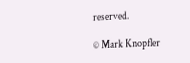reserved.

© Mark Knopfler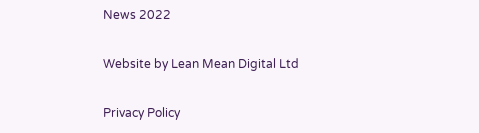News 2022

Website by Lean Mean Digital Ltd

Privacy Policy